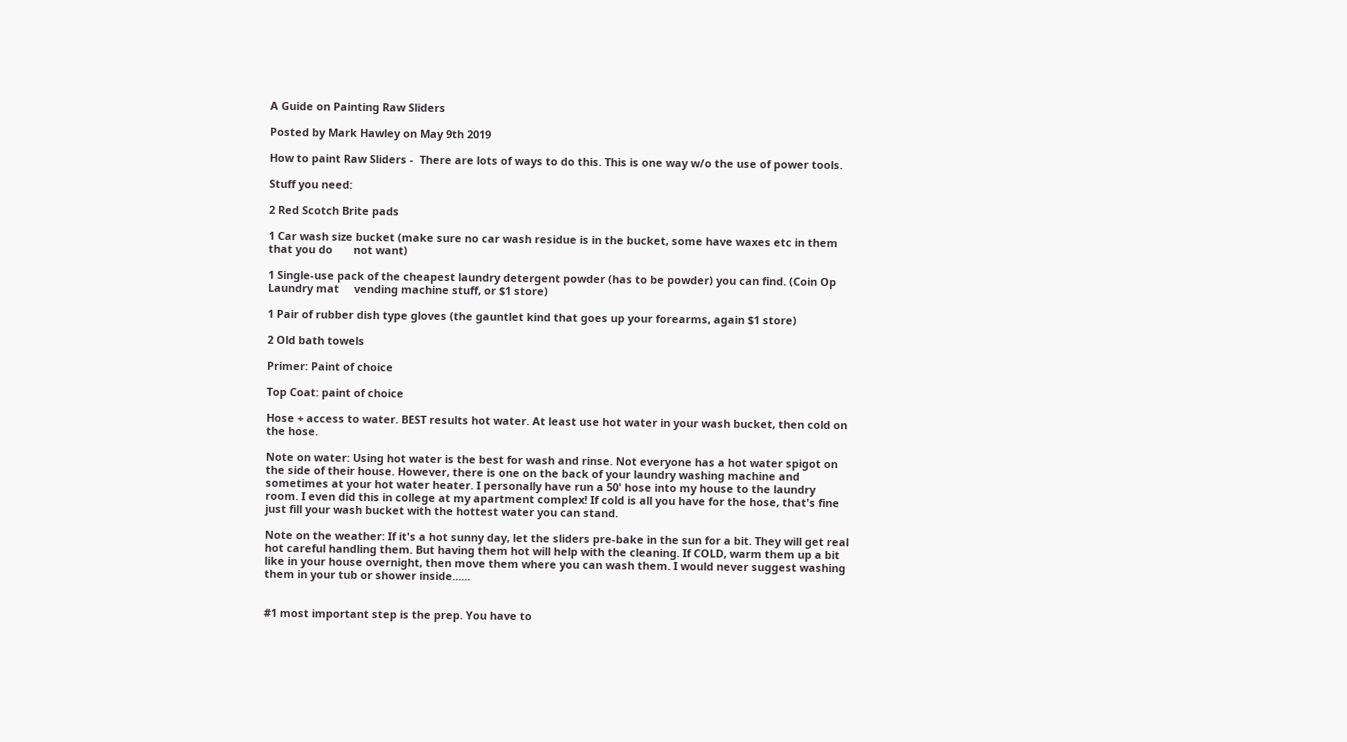A Guide on Painting Raw Sliders

Posted by Mark Hawley on May 9th 2019

How to paint Raw Sliders -  There are lots of ways to do this. This is one way w/o the use of power tools.

Stuff you need:

2 Red Scotch Brite pads

1 Car wash size bucket (make sure no car wash residue is in the bucket, some have waxes etc in them that you do       not want)

1 Single-use pack of the cheapest laundry detergent powder (has to be powder) you can find. (Coin Op Laundry mat     vending machine stuff, or $1 store)

1 Pair of rubber dish type gloves (the gauntlet kind that goes up your forearms, again $1 store)

2 Old bath towels

Primer: Paint of choice

Top Coat: paint of choice

Hose + access to water. BEST results hot water. At least use hot water in your wash bucket, then cold on the hose.

Note on water: Using hot water is the best for wash and rinse. Not everyone has a hot water spigot on the side of their house. However, there is one on the back of your laundry washing machine and sometimes at your hot water heater. I personally have run a 50' hose into my house to the laundry room. I even did this in college at my apartment complex! If cold is all you have for the hose, that's fine just fill your wash bucket with the hottest water you can stand.

Note on the weather: If it's a hot sunny day, let the sliders pre-bake in the sun for a bit. They will get real hot careful handling them. But having them hot will help with the cleaning. If COLD, warm them up a bit like in your house overnight, then move them where you can wash them. I would never suggest washing them in your tub or shower inside......


#1 most important step is the prep. You have to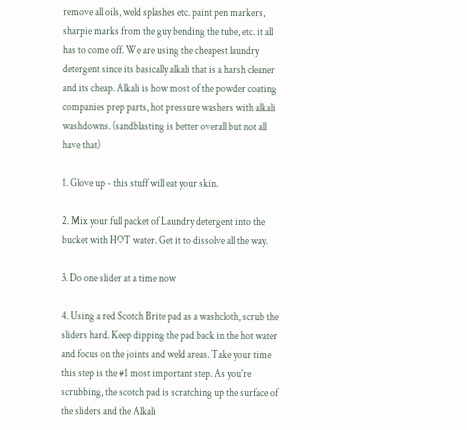remove all oils, weld splashes etc. paint pen markers, sharpie marks from the guy bending the tube, etc. it all has to come off. We are using the cheapest laundry detergent since its basically alkali that is a harsh cleaner and its cheap. Alkali is how most of the powder coating companies prep parts, hot pressure washers with alkali washdowns. (sandblasting is better overall but not all have that)

1. Glove up - this stuff will eat your skin.

2. Mix your full packet of Laundry detergent into the bucket with HOT water. Get it to dissolve all the way.

3. Do one slider at a time now

4. Using a red Scotch Brite pad as a washcloth, scrub the sliders hard. Keep dipping the pad back in the hot water and focus on the joints and weld areas. Take your time this step is the #1 most important step. As you're scrubbing, the scotch pad is scratching up the surface of the sliders and the Alkali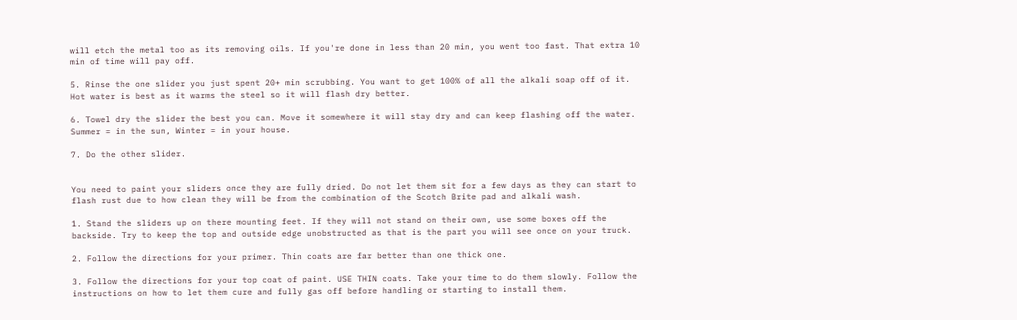will etch the metal too as its removing oils. If you're done in less than 20 min, you went too fast. That extra 10 min of time will pay off.

5. Rinse the one slider you just spent 20+ min scrubbing. You want to get 100% of all the alkali soap off of it. Hot water is best as it warms the steel so it will flash dry better.

6. Towel dry the slider the best you can. Move it somewhere it will stay dry and can keep flashing off the water. Summer = in the sun, Winter = in your house.

7. Do the other slider.


You need to paint your sliders once they are fully dried. Do not let them sit for a few days as they can start to flash rust due to how clean they will be from the combination of the Scotch Brite pad and alkali wash.

1. Stand the sliders up on there mounting feet. If they will not stand on their own, use some boxes off the backside. Try to keep the top and outside edge unobstructed as that is the part you will see once on your truck.

2. Follow the directions for your primer. Thin coats are far better than one thick one.

3. Follow the directions for your top coat of paint. USE THIN coats. Take your time to do them slowly. Follow the instructions on how to let them cure and fully gas off before handling or starting to install them.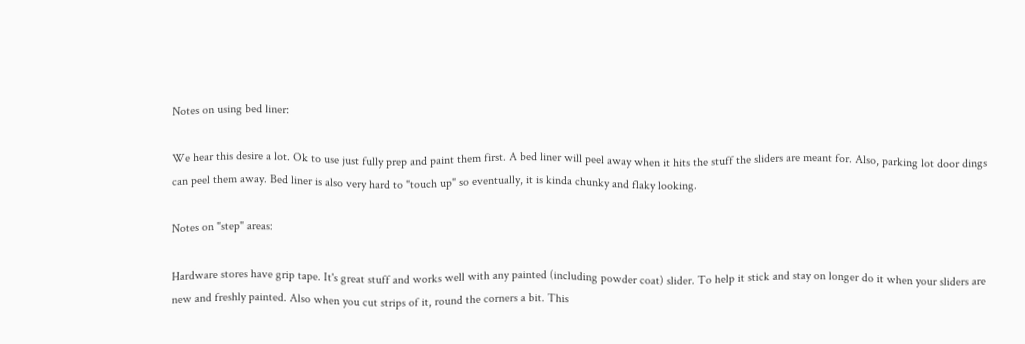Notes on using bed liner:

We hear this desire a lot. Ok to use just fully prep and paint them first. A bed liner will peel away when it hits the stuff the sliders are meant for. Also, parking lot door dings can peel them away. Bed liner is also very hard to "touch up" so eventually, it is kinda chunky and flaky looking.

Notes on "step" areas:

Hardware stores have grip tape. It's great stuff and works well with any painted (including powder coat) slider. To help it stick and stay on longer do it when your sliders are new and freshly painted. Also when you cut strips of it, round the corners a bit. This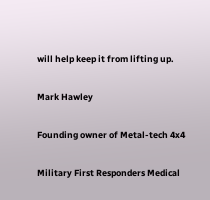will help keep it from lifting up.

Mark Hawley

Founding owner of Metal-tech 4x4

Military First Responders Medical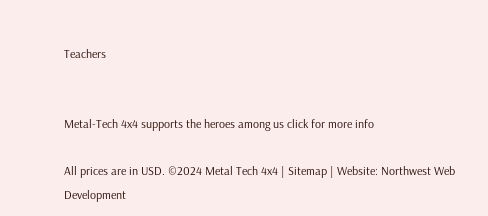Teachers


Metal-Tech 4x4 supports the heroes among us click for more info

All prices are in USD. ©2024 Metal Tech 4x4 | Sitemap | Website: Northwest Web Development